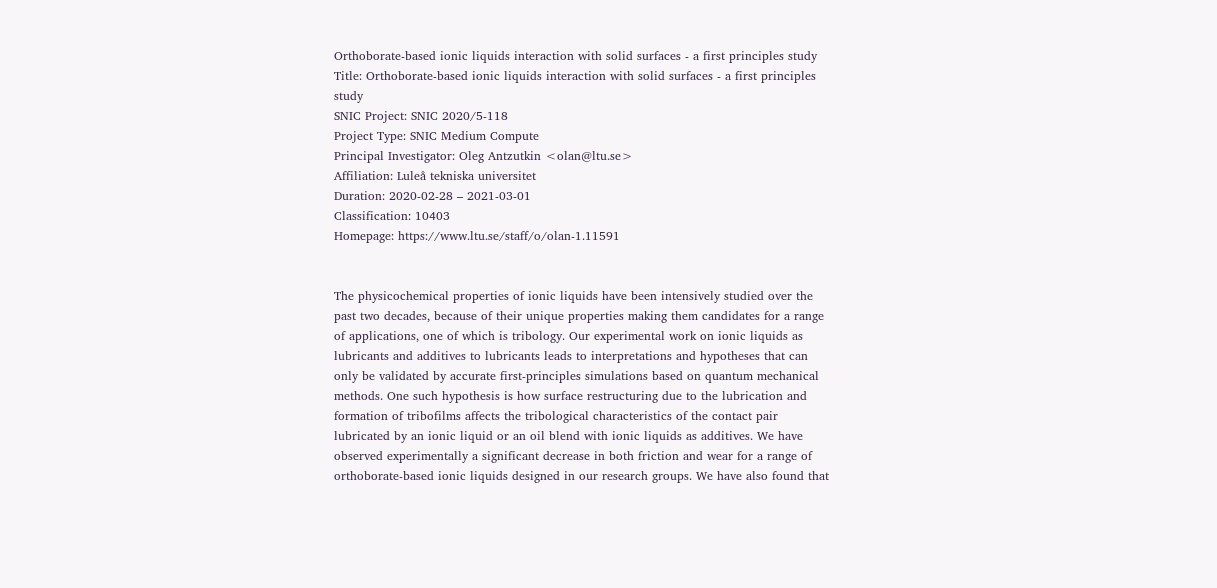Orthoborate-based ionic liquids interaction with solid surfaces - a first principles study
Title: Orthoborate-based ionic liquids interaction with solid surfaces - a first principles study
SNIC Project: SNIC 2020/5-118
Project Type: SNIC Medium Compute
Principal Investigator: Oleg Antzutkin <olan@ltu.se>
Affiliation: Luleå tekniska universitet
Duration: 2020-02-28 – 2021-03-01
Classification: 10403
Homepage: https://www.ltu.se/staff/o/olan-1.11591


The physicochemical properties of ionic liquids have been intensively studied over the past two decades, because of their unique properties making them candidates for a range of applications, one of which is tribology. Our experimental work on ionic liquids as lubricants and additives to lubricants leads to interpretations and hypotheses that can only be validated by accurate first-principles simulations based on quantum mechanical methods. One such hypothesis is how surface restructuring due to the lubrication and formation of tribofilms affects the tribological characteristics of the contact pair lubricated by an ionic liquid or an oil blend with ionic liquids as additives. We have observed experimentally a significant decrease in both friction and wear for a range of orthoborate-based ionic liquids designed in our research groups. We have also found that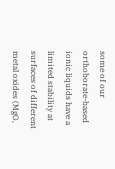some of our orthoborate-based ionic liquids have a limited stability at surfaces of different metal oxides (MgO,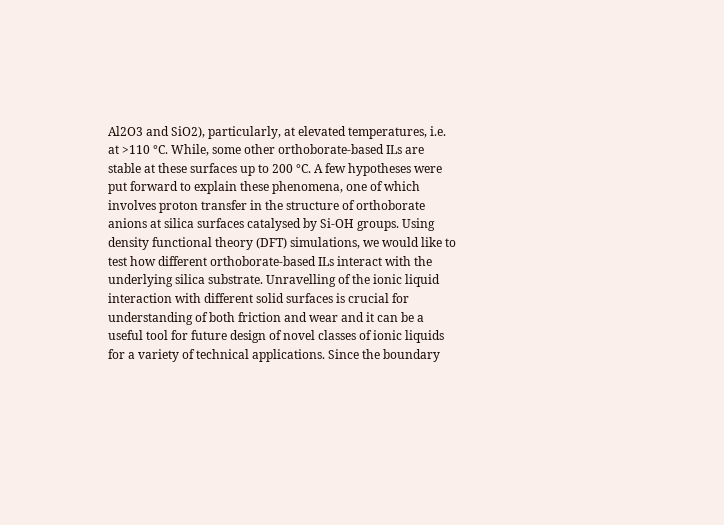Al2O3 and SiO2), particularly, at elevated temperatures, i.e. at >110 °C. While, some other orthoborate-based ILs are stable at these surfaces up to 200 °C. A few hypotheses were put forward to explain these phenomena, one of which involves proton transfer in the structure of orthoborate anions at silica surfaces catalysed by Si-OH groups. Using density functional theory (DFT) simulations, we would like to test how different orthoborate-based ILs interact with the underlying silica substrate. Unravelling of the ionic liquid interaction with different solid surfaces is crucial for understanding of both friction and wear and it can be a useful tool for future design of novel classes of ionic liquids for a variety of technical applications. Since the boundary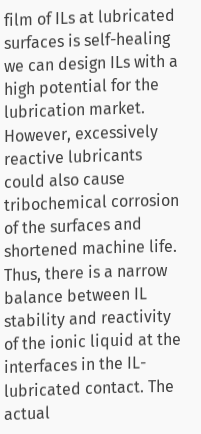film of ILs at lubricated surfaces is self-healing we can design ILs with a high potential for the lubrication market. However, excessively reactive lubricants could also cause tribochemical corrosion of the surfaces and shortened machine life. Thus, there is a narrow balance between IL stability and reactivity of the ionic liquid at the interfaces in the IL-lubricated contact. The actual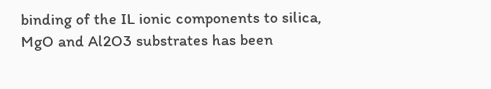binding of the IL ionic components to silica, MgO and Al2O3 substrates has been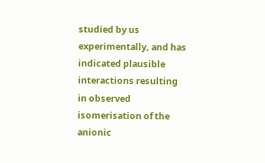studied by us experimentally, and has indicated plausible interactions resulting in observed isomerisation of the anionic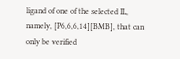ligand of one of the selected IL, namely, [P6,6,6,14][BMB], that can only be verified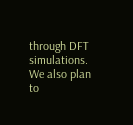through DFT simulations. We also plan to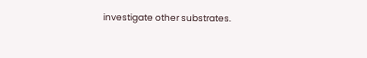investigate other substrates.